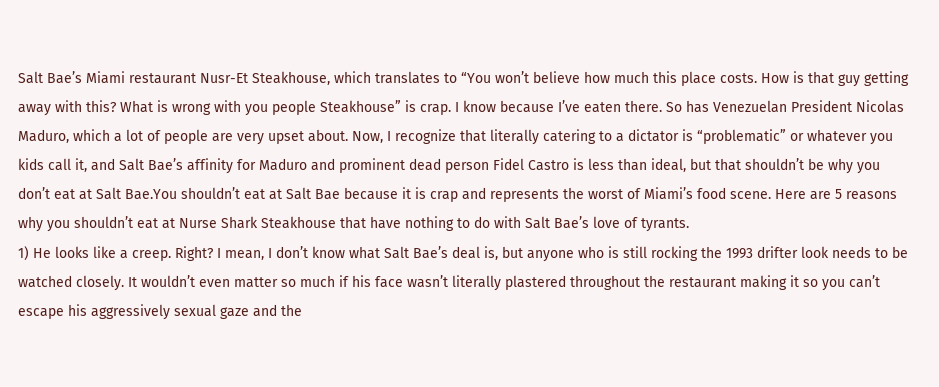Salt Bae’s Miami restaurant Nusr-Et Steakhouse, which translates to “You won’t believe how much this place costs. How is that guy getting away with this? What is wrong with you people Steakhouse” is crap. I know because I’ve eaten there. So has Venezuelan President Nicolas Maduro, which a lot of people are very upset about. Now, I recognize that literally catering to a dictator is “problematic” or whatever you kids call it, and Salt Bae’s affinity for Maduro and prominent dead person Fidel Castro is less than ideal, but that shouldn’t be why you don’t eat at Salt Bae.You shouldn’t eat at Salt Bae because it is crap and represents the worst of Miami’s food scene. Here are 5 reasons why you shouldn’t eat at Nurse Shark Steakhouse that have nothing to do with Salt Bae’s love of tyrants.
1) He looks like a creep. Right? I mean, I don’t know what Salt Bae’s deal is, but anyone who is still rocking the 1993 drifter look needs to be watched closely. It wouldn’t even matter so much if his face wasn’t literally plastered throughout the restaurant making it so you can’t escape his aggressively sexual gaze and the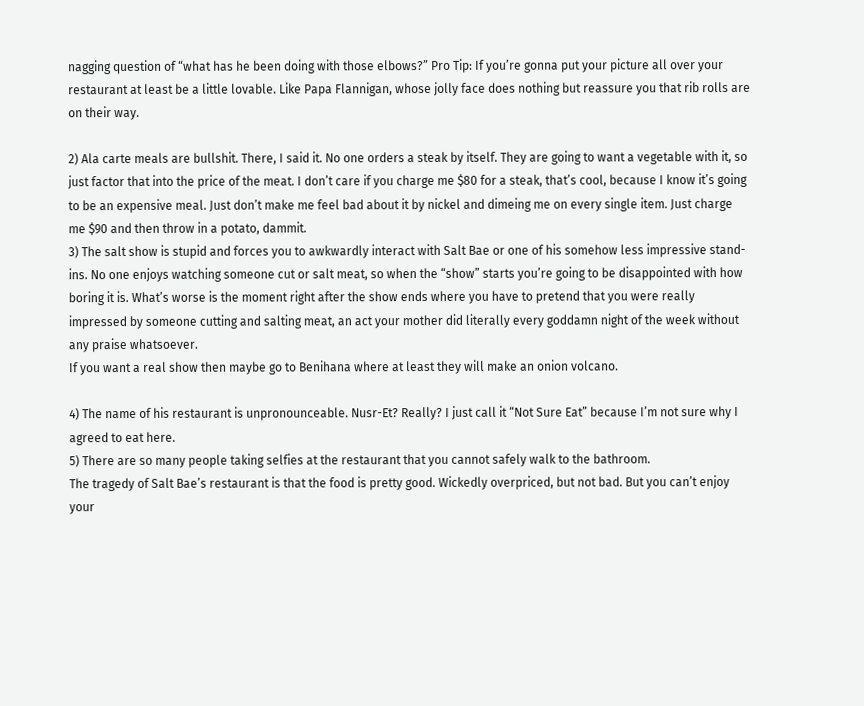nagging question of “what has he been doing with those elbows?” Pro Tip: If you’re gonna put your picture all over your restaurant at least be a little lovable. Like Papa Flannigan, whose jolly face does nothing but reassure you that rib rolls are on their way.

2) Ala carte meals are bullshit. There, I said it. No one orders a steak by itself. They are going to want a vegetable with it, so just factor that into the price of the meat. I don’t care if you charge me $80 for a steak, that’s cool, because I know it’s going to be an expensive meal. Just don’t make me feel bad about it by nickel and dimeing me on every single item. Just charge me $90 and then throw in a potato, dammit.
3) The salt show is stupid and forces you to awkwardly interact with Salt Bae or one of his somehow less impressive stand-ins. No one enjoys watching someone cut or salt meat, so when the “show” starts you’re going to be disappointed with how boring it is. What’s worse is the moment right after the show ends where you have to pretend that you were really impressed by someone cutting and salting meat, an act your mother did literally every goddamn night of the week without any praise whatsoever.
If you want a real show then maybe go to Benihana where at least they will make an onion volcano.

4) The name of his restaurant is unpronounceable. Nusr-Et? Really? I just call it “Not Sure Eat” because I’m not sure why I agreed to eat here.
5) There are so many people taking selfies at the restaurant that you cannot safely walk to the bathroom.
The tragedy of Salt Bae’s restaurant is that the food is pretty good. Wickedly overpriced, but not bad. But you can’t enjoy your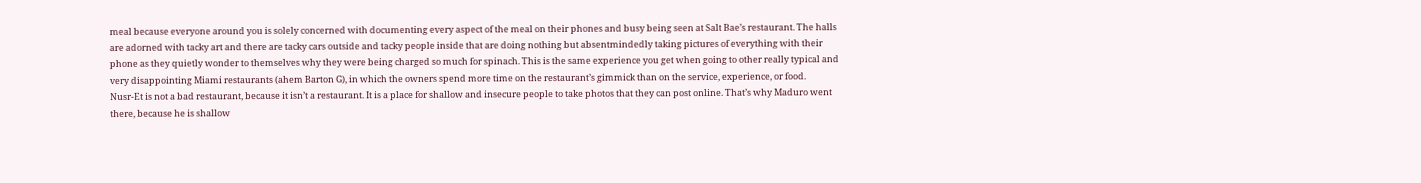meal because everyone around you is solely concerned with documenting every aspect of the meal on their phones and busy being seen at Salt Bae’s restaurant. The halls are adorned with tacky art and there are tacky cars outside and tacky people inside that are doing nothing but absentmindedly taking pictures of everything with their phone as they quietly wonder to themselves why they were being charged so much for spinach. This is the same experience you get when going to other really typical and very disappointing Miami restaurants (ahem Barton G), in which the owners spend more time on the restaurant’s gimmick than on the service, experience, or food.
Nusr-Et is not a bad restaurant, because it isn’t a restaurant. It is a place for shallow and insecure people to take photos that they can post online. That’s why Maduro went there, because he is shallow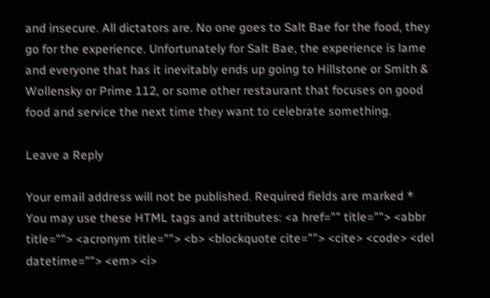and insecure. All dictators are. No one goes to Salt Bae for the food, they go for the experience. Unfortunately for Salt Bae, the experience is lame and everyone that has it inevitably ends up going to Hillstone or Smith & Wollensky or Prime 112, or some other restaurant that focuses on good food and service the next time they want to celebrate something.

Leave a Reply

Your email address will not be published. Required fields are marked *
You may use these HTML tags and attributes: <a href="" title=""> <abbr title=""> <acronym title=""> <b> <blockquote cite=""> <cite> <code> <del datetime=""> <em> <i>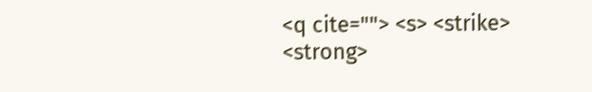<q cite=""> <s> <strike> <strong>